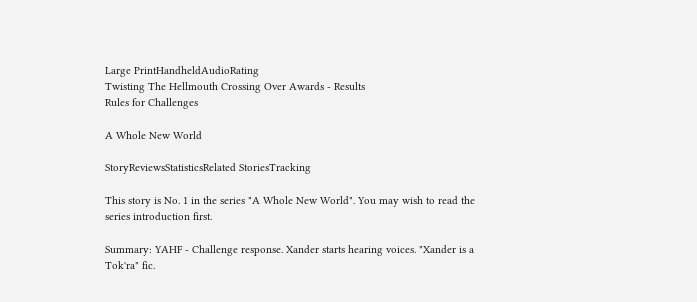Large PrintHandheldAudioRating
Twisting The Hellmouth Crossing Over Awards - Results
Rules for Challenges

A Whole New World

StoryReviewsStatisticsRelated StoriesTracking

This story is No. 1 in the series "A Whole New World". You may wish to read the series introduction first.

Summary: YAHF - Challenge response. Xander starts hearing voices. "Xander is a Tok'ra" fic.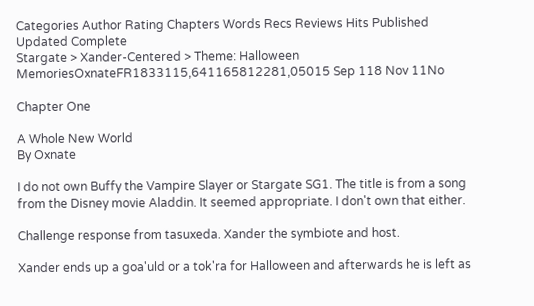Categories Author Rating Chapters Words Recs Reviews Hits Published Updated Complete
Stargate > Xander-Centered > Theme: Halloween MemoriesOxnateFR1833115,641165812281,05015 Sep 118 Nov 11No

Chapter One

A Whole New World
By Oxnate

I do not own Buffy the Vampire Slayer or Stargate SG1. The title is from a song from the Disney movie Aladdin. It seemed appropriate. I don't own that either.

Challenge response from tasuxeda. Xander the symbiote and host.

Xander ends up a goa'uld or a tok'ra for Halloween and afterwards he is left as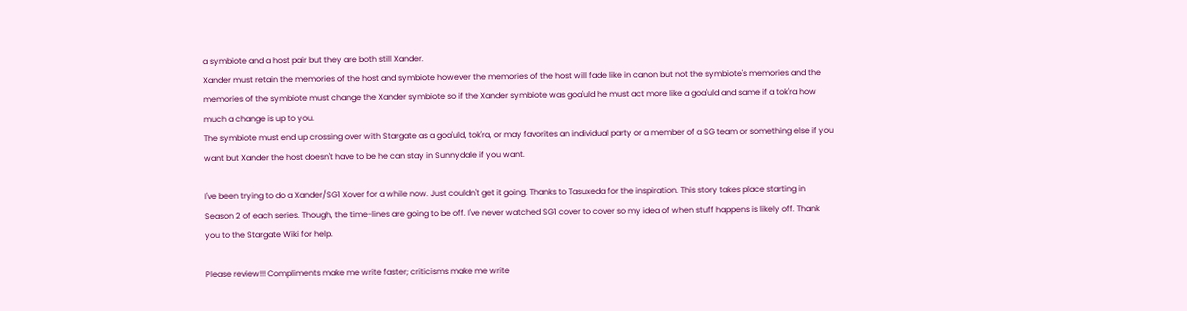a symbiote and a host pair but they are both still Xander.
Xander must retain the memories of the host and symbiote however the memories of the host will fade like in canon but not the symbiote's memories and the memories of the symbiote must change the Xander symbiote so if the Xander symbiote was goa'uld he must act more like a goa'uld and same if a tok'ra how much a change is up to you.
The symbiote must end up crossing over with Stargate as a goa'uld, tok'ra, or may favorites an individual party or a member of a SG team or something else if you want but Xander the host doesn't have to be he can stay in Sunnydale if you want.

I've been trying to do a Xander/SG1 Xover for a while now. Just couldn't get it going. Thanks to Tasuxeda for the inspiration. This story takes place starting in Season 2 of each series. Though, the time-lines are going to be off. I've never watched SG1 cover to cover so my idea of when stuff happens is likely off. Thank you to the Stargate Wiki for help.

Please review!!! Compliments make me write faster; criticisms make me write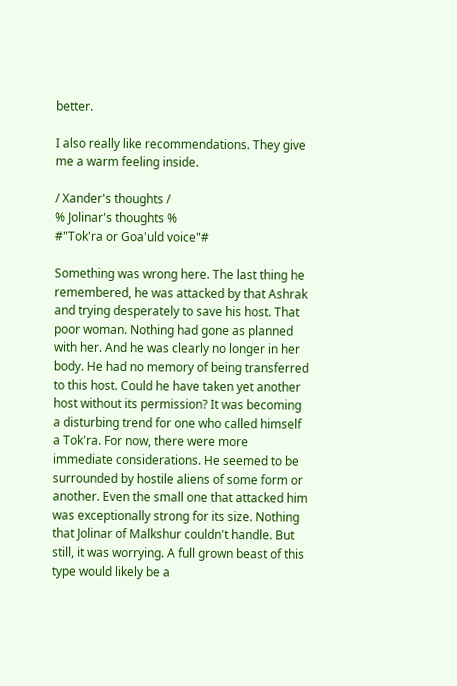better.

I also really like recommendations. They give me a warm feeling inside.

/ Xander's thoughts /
% Jolinar's thoughts %
#"Tok'ra or Goa'uld voice"#

Something was wrong here. The last thing he remembered, he was attacked by that Ashrak and trying desperately to save his host. That poor woman. Nothing had gone as planned with her. And he was clearly no longer in her body. He had no memory of being transferred to this host. Could he have taken yet another host without its permission? It was becoming a disturbing trend for one who called himself a Tok'ra. For now, there were more immediate considerations. He seemed to be surrounded by hostile aliens of some form or another. Even the small one that attacked him was exceptionally strong for its size. Nothing that Jolinar of Malkshur couldn't handle. But still, it was worrying. A full grown beast of this type would likely be a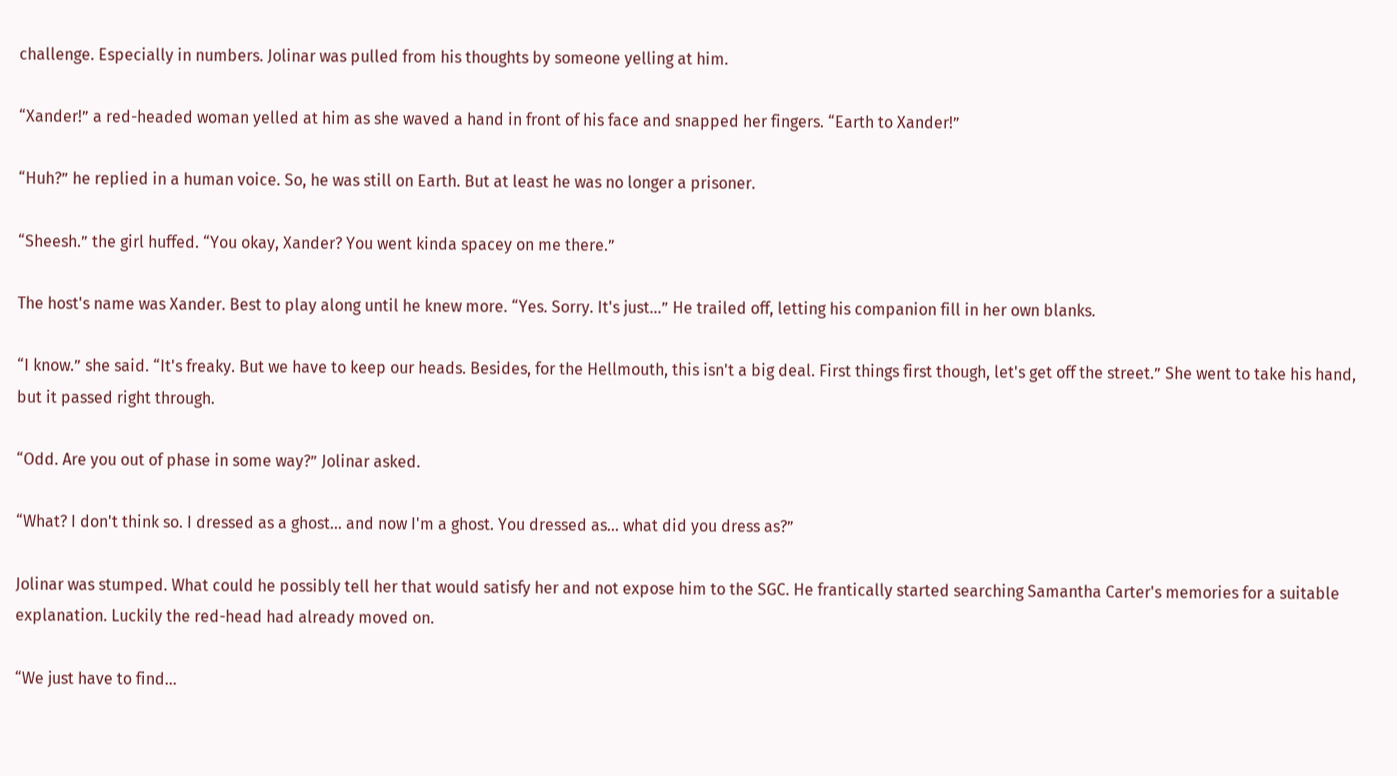challenge. Especially in numbers. Jolinar was pulled from his thoughts by someone yelling at him.

“Xander!” a red-headed woman yelled at him as she waved a hand in front of his face and snapped her fingers. “Earth to Xander!”

“Huh?” he replied in a human voice. So, he was still on Earth. But at least he was no longer a prisoner.

“Sheesh.” the girl huffed. “You okay, Xander? You went kinda spacey on me there.”

The host's name was Xander. Best to play along until he knew more. “Yes. Sorry. It's just...” He trailed off, letting his companion fill in her own blanks.

“I know.” she said. “It's freaky. But we have to keep our heads. Besides, for the Hellmouth, this isn't a big deal. First things first though, let's get off the street.” She went to take his hand, but it passed right through.

“Odd. Are you out of phase in some way?” Jolinar asked.

“What? I don't think so. I dressed as a ghost... and now I'm a ghost. You dressed as... what did you dress as?”

Jolinar was stumped. What could he possibly tell her that would satisfy her and not expose him to the SGC. He frantically started searching Samantha Carter's memories for a suitable explanation. Luckily the red-head had already moved on.

“We just have to find...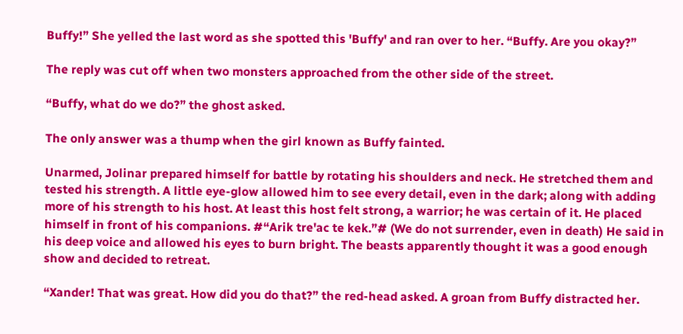Buffy!” She yelled the last word as she spotted this 'Buffy' and ran over to her. “Buffy. Are you okay?”

The reply was cut off when two monsters approached from the other side of the street.

“Buffy, what do we do?” the ghost asked.

The only answer was a thump when the girl known as Buffy fainted.

Unarmed, Jolinar prepared himself for battle by rotating his shoulders and neck. He stretched them and tested his strength. A little eye-glow allowed him to see every detail, even in the dark; along with adding more of his strength to his host. At least this host felt strong, a warrior; he was certain of it. He placed himself in front of his companions. #“Arik tre'ac te kek.”# (We do not surrender, even in death) He said in his deep voice and allowed his eyes to burn bright. The beasts apparently thought it was a good enough show and decided to retreat.

“Xander! That was great. How did you do that?” the red-head asked. A groan from Buffy distracted her.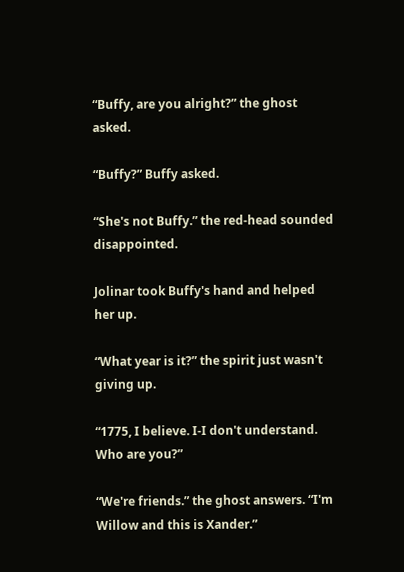“Buffy, are you alright?” the ghost asked.

“Buffy?” Buffy asked.

“She's not Buffy.” the red-head sounded disappointed.

Jolinar took Buffy's hand and helped her up.

“What year is it?” the spirit just wasn't giving up.

“1775, I believe. I-I don't understand. Who are you?”

“We're friends.” the ghost answers. “I'm Willow and this is Xander.”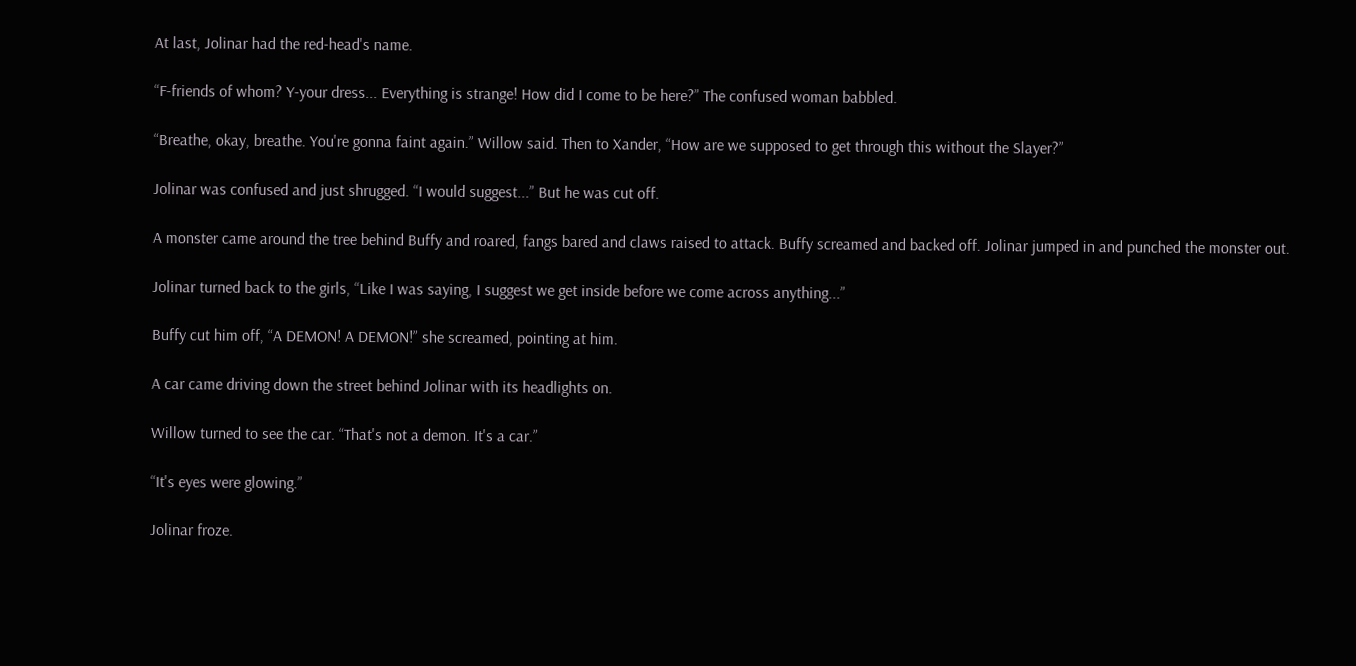At last, Jolinar had the red-head's name.

“F-friends of whom? Y-your dress... Everything is strange! How did I come to be here?” The confused woman babbled.

“Breathe, okay, breathe. You're gonna faint again.” Willow said. Then to Xander, “How are we supposed to get through this without the Slayer?”

Jolinar was confused and just shrugged. “I would suggest...” But he was cut off.

A monster came around the tree behind Buffy and roared, fangs bared and claws raised to attack. Buffy screamed and backed off. Jolinar jumped in and punched the monster out.

Jolinar turned back to the girls, “Like I was saying, I suggest we get inside before we come across anything...”

Buffy cut him off, “A DEMON! A DEMON!” she screamed, pointing at him.

A car came driving down the street behind Jolinar with its headlights on.

Willow turned to see the car. “That's not a demon. It's a car.”

“It's eyes were glowing.”

Jolinar froze.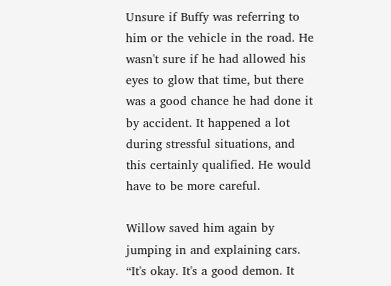Unsure if Buffy was referring to him or the vehicle in the road. He wasn't sure if he had allowed his eyes to glow that time, but there was a good chance he had done it by accident. It happened a lot during stressful situations, and this certainly qualified. He would have to be more careful.

Willow saved him again by jumping in and explaining cars. “It's okay. It's a good demon. It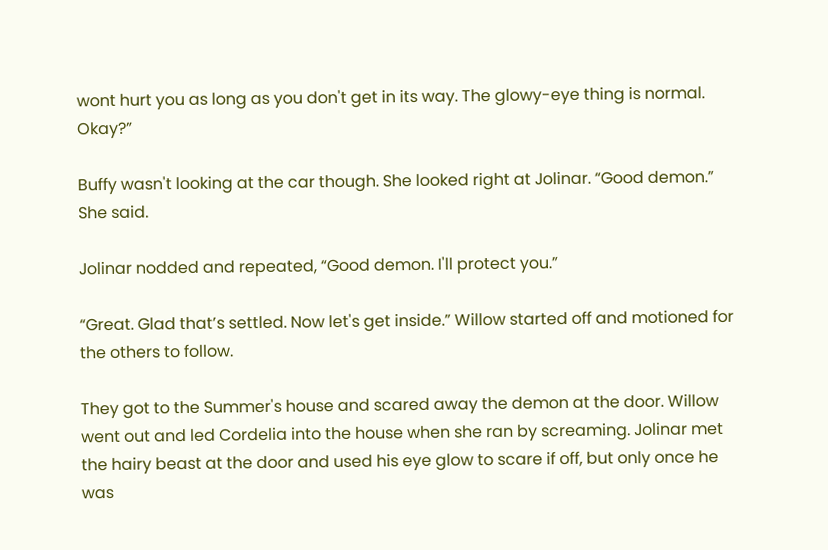wont hurt you as long as you don't get in its way. The glowy-eye thing is normal. Okay?”

Buffy wasn't looking at the car though. She looked right at Jolinar. “Good demon.” She said.

Jolinar nodded and repeated, “Good demon. I'll protect you.”

“Great. Glad that’s settled. Now let's get inside.” Willow started off and motioned for the others to follow.

They got to the Summer's house and scared away the demon at the door. Willow went out and led Cordelia into the house when she ran by screaming. Jolinar met the hairy beast at the door and used his eye glow to scare if off, but only once he was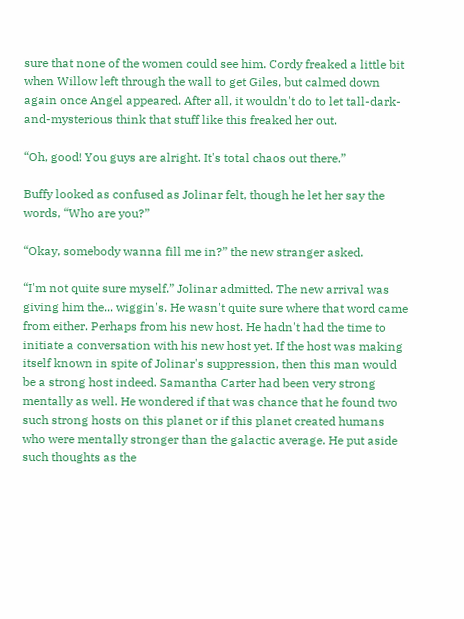sure that none of the women could see him. Cordy freaked a little bit when Willow left through the wall to get Giles, but calmed down again once Angel appeared. After all, it wouldn't do to let tall-dark-and-mysterious think that stuff like this freaked her out.

“Oh, good! You guys are alright. It's total chaos out there.”

Buffy looked as confused as Jolinar felt, though he let her say the words, “Who are you?”

“Okay, somebody wanna fill me in?” the new stranger asked.

“I'm not quite sure myself.” Jolinar admitted. The new arrival was giving him the... wiggin's. He wasn't quite sure where that word came from either. Perhaps from his new host. He hadn't had the time to initiate a conversation with his new host yet. If the host was making itself known in spite of Jolinar's suppression, then this man would be a strong host indeed. Samantha Carter had been very strong mentally as well. He wondered if that was chance that he found two such strong hosts on this planet or if this planet created humans who were mentally stronger than the galactic average. He put aside such thoughts as the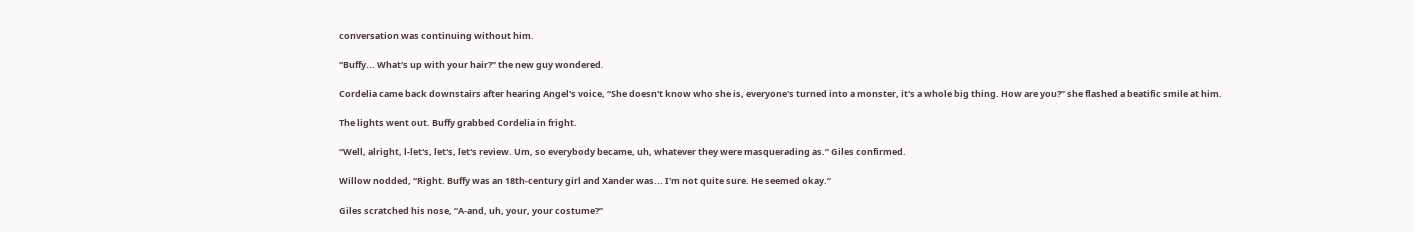conversation was continuing without him.

“Buffy... What's up with your hair?” the new guy wondered.

Cordelia came back downstairs after hearing Angel's voice, “She doesn't know who she is, everyone's turned into a monster, it's a whole big thing. How are you?” she flashed a beatific smile at him.

The lights went out. Buffy grabbed Cordelia in fright.

“Well, alright, l-let's, let's, let's review. Um, so everybody became, uh, whatever they were masquerading as.” Giles confirmed.

Willow nodded, “Right. Buffy was an 18th-century girl and Xander was... I'm not quite sure. He seemed okay.”

Giles scratched his nose, “A-and, uh, your, your costume?”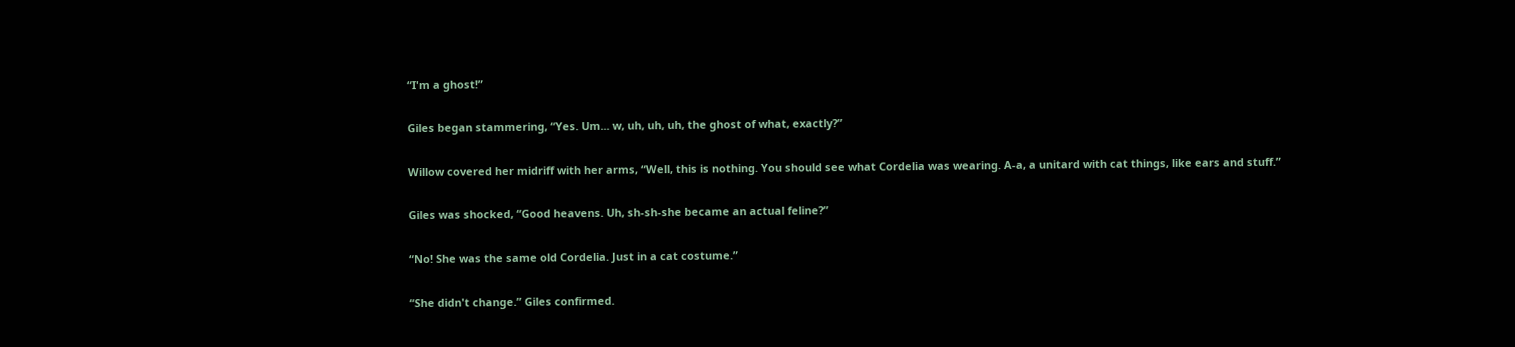“I'm a ghost!”

Giles began stammering, “Yes. Um... w, uh, uh, uh, the ghost of what, exactly?”

Willow covered her midriff with her arms, “Well, this is nothing. You should see what Cordelia was wearing. A-a, a unitard with cat things, like ears and stuff.”

Giles was shocked, “Good heavens. Uh, sh-sh-she became an actual feline?”

“No! She was the same old Cordelia. Just in a cat costume.”

“She didn't change.” Giles confirmed.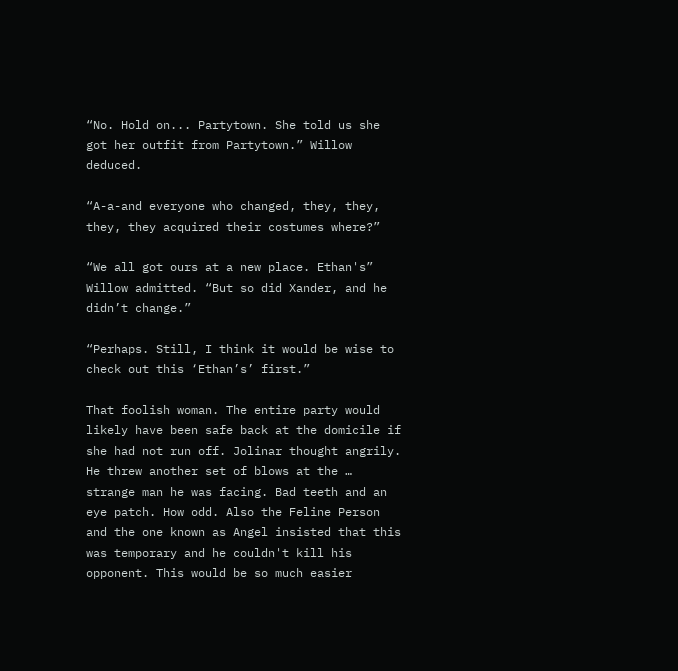“No. Hold on... Partytown. She told us she got her outfit from Partytown.” Willow deduced.

“A-a-and everyone who changed, they, they, they, they acquired their costumes where?”

“We all got ours at a new place. Ethan's” Willow admitted. “But so did Xander, and he didn’t change.”

“Perhaps. Still, I think it would be wise to check out this ‘Ethan’s’ first.”

That foolish woman. The entire party would likely have been safe back at the domicile if she had not run off. Jolinar thought angrily. He threw another set of blows at the … strange man he was facing. Bad teeth and an eye patch. How odd. Also the Feline Person and the one known as Angel insisted that this was temporary and he couldn't kill his opponent. This would be so much easier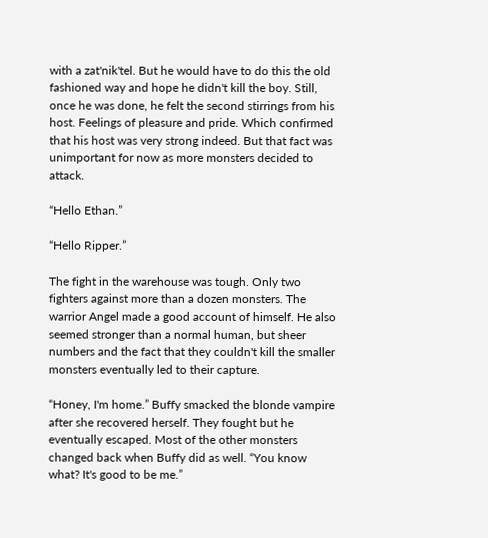with a zat'nik'tel. But he would have to do this the old fashioned way and hope he didn't kill the boy. Still, once he was done, he felt the second stirrings from his host. Feelings of pleasure and pride. Which confirmed that his host was very strong indeed. But that fact was unimportant for now as more monsters decided to attack.

“Hello Ethan.”

“Hello Ripper.”

The fight in the warehouse was tough. Only two fighters against more than a dozen monsters. The warrior Angel made a good account of himself. He also seemed stronger than a normal human, but sheer numbers and the fact that they couldn't kill the smaller monsters eventually led to their capture.

“Honey, I'm home.” Buffy smacked the blonde vampire after she recovered herself. They fought but he eventually escaped. Most of the other monsters changed back when Buffy did as well. “You know what? It's good to be me.”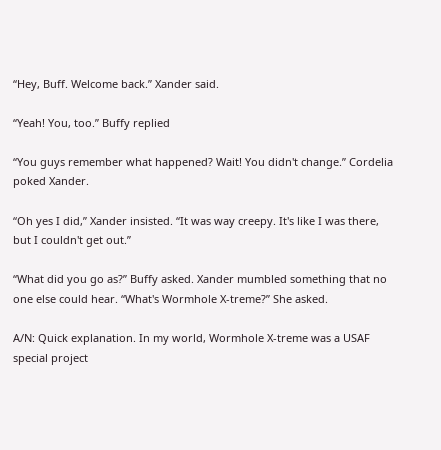“Hey, Buff. Welcome back.” Xander said.

“Yeah! You, too.” Buffy replied

“You guys remember what happened? Wait! You didn't change.” Cordelia poked Xander.

“Oh yes I did,” Xander insisted. “It was way creepy. It's like I was there, but I couldn't get out.”

“What did you go as?” Buffy asked. Xander mumbled something that no one else could hear. “What's Wormhole X-treme?” She asked.

A/N: Quick explanation. In my world, Wormhole X-treme was a USAF special project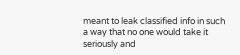meant to leak classified info in such a way that no one would take it seriously and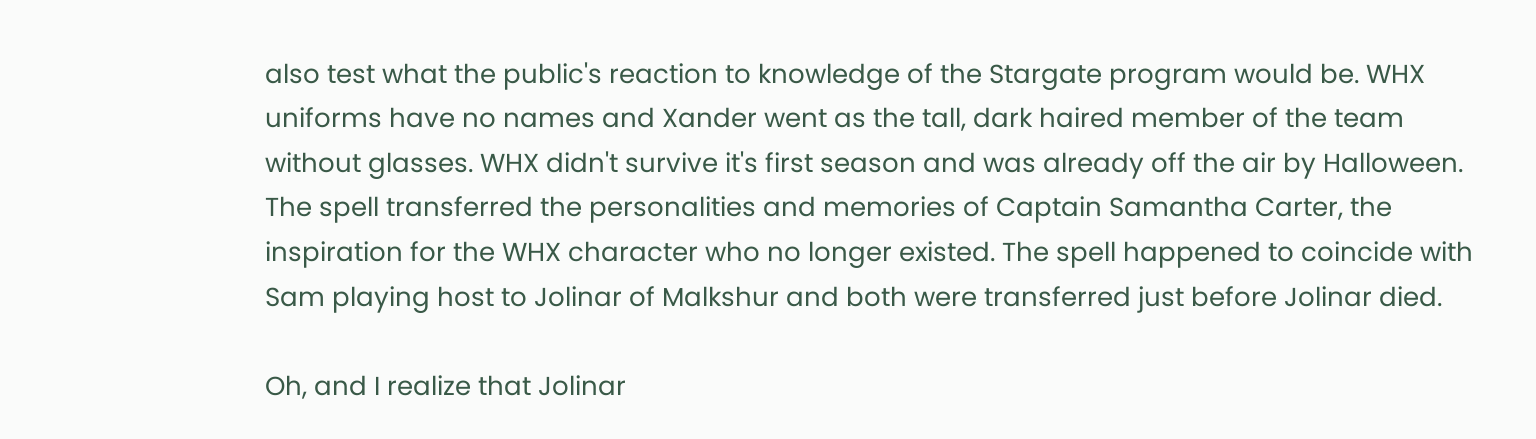also test what the public's reaction to knowledge of the Stargate program would be. WHX uniforms have no names and Xander went as the tall, dark haired member of the team without glasses. WHX didn't survive it's first season and was already off the air by Halloween. The spell transferred the personalities and memories of Captain Samantha Carter, the inspiration for the WHX character who no longer existed. The spell happened to coincide with Sam playing host to Jolinar of Malkshur and both were transferred just before Jolinar died.

Oh, and I realize that Jolinar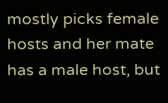mostly picks female hosts and her mate has a male host, but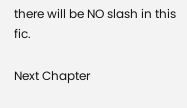there will be NO slash in this fic.

Next Chapter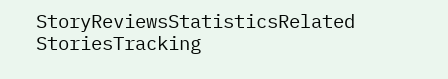StoryReviewsStatisticsRelated StoriesTracking